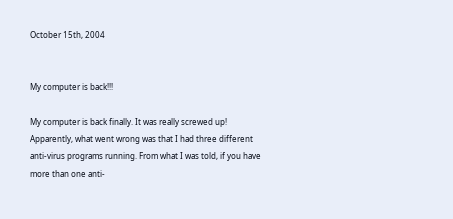October 15th, 2004


My computer is back!!!

My computer is back finally. It was really screwed up! Apparently, what went wrong was that I had three different anti-virus programs running. From what I was told, if you have more than one anti-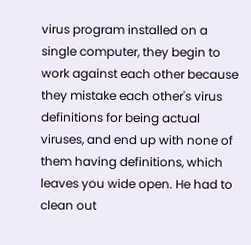virus program installed on a single computer, they begin to work against each other because they mistake each other's virus definitions for being actual viruses, and end up with none of them having definitions, which leaves you wide open. He had to clean out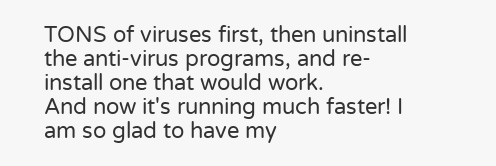TONS of viruses first, then uninstall the anti-virus programs, and re-install one that would work.
And now it's running much faster! I am so glad to have my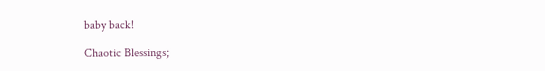baby back!

Chaotic Blessings;